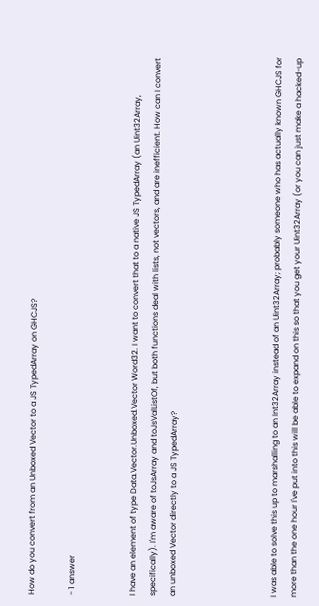How do you convert from an Unboxed Vector to a JS TypedArray on GHCJS?

- 1 answer


I have an element of type Data.Vector.Unboxed.Vector Word32. I want to convert that to a native JS TypedArray (an Uint32Array, specifically). I'm aware of toJsArray and toJsValListOf, but both functions deal with lists, not vectors, and are inefficient. How can I convert an unboxed Vector directly to a JS TypedArray?




I was able to solve this up to marshalling to an Int32Array instead of an Uint32Array; probably someone who has actually known GHCJS for more than the one hour I've put into this will be able to expand on this so that you get your Uint32Array (or you can just make a hacked-up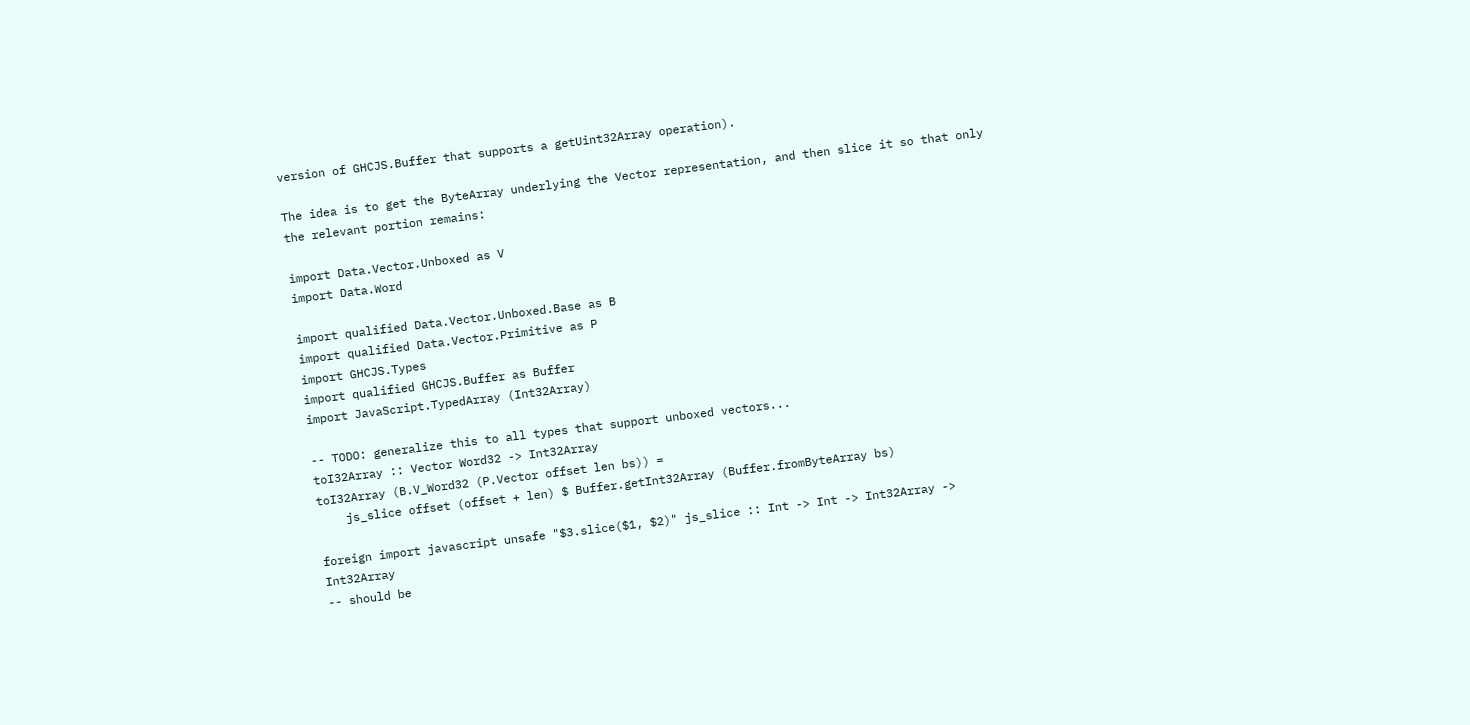version of GHCJS.Buffer that supports a getUint32Array operation).

The idea is to get the ByteArray underlying the Vector representation, and then slice it so that only the relevant portion remains:

import Data.Vector.Unboxed as V
import Data.Word

import qualified Data.Vector.Unboxed.Base as B
import qualified Data.Vector.Primitive as P
import GHCJS.Types
import qualified GHCJS.Buffer as Buffer
import JavaScript.TypedArray (Int32Array)

-- TODO: generalize this to all types that support unboxed vectors...
toI32Array :: Vector Word32 -> Int32Array
toI32Array (B.V_Word32 (P.Vector offset len bs)) =
    js_slice offset (offset + len) $ Buffer.getInt32Array (Buffer.fromByteArray bs)

foreign import javascript unsafe "$3.slice($1, $2)" js_slice :: Int -> Int -> Int32Array -> Int32Array
-- should be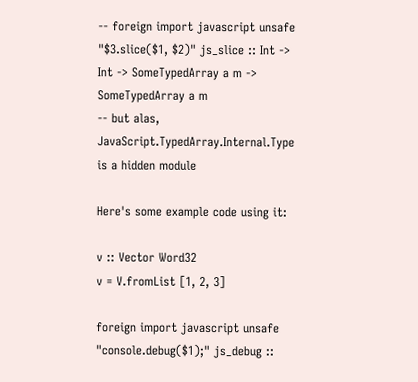-- foreign import javascript unsafe "$3.slice($1, $2)" js_slice :: Int -> Int -> SomeTypedArray a m -> SomeTypedArray a m
-- but alas, JavaScript.TypedArray.Internal.Type is a hidden module

Here's some example code using it:

v :: Vector Word32
v = V.fromList [1, 2, 3]

foreign import javascript unsafe "console.debug($1);" js_debug ::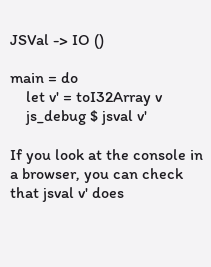JSVal -> IO ()

main = do
    let v' = toI32Array v
    js_debug $ jsval v'

If you look at the console in a browser, you can check that jsval v' does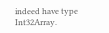indeed have type Int32Array.